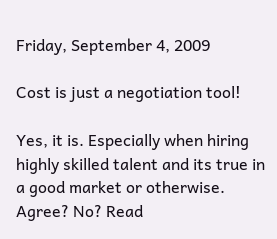Friday, September 4, 2009

Cost is just a negotiation tool!

Yes, it is. Especially when hiring highly skilled talent and its true in a good market or otherwise. Agree? No? Read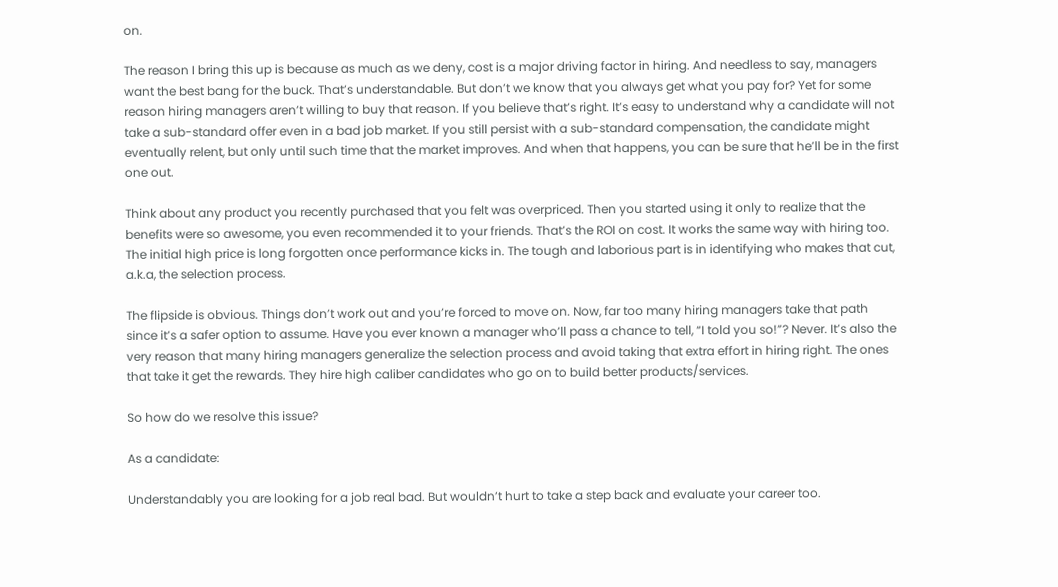on.

The reason I bring this up is because as much as we deny, cost is a major driving factor in hiring. And needless to say, managers want the best bang for the buck. That’s understandable. But don’t we know that you always get what you pay for? Yet for some reason hiring managers aren’t willing to buy that reason. If you believe that’s right. It’s easy to understand why a candidate will not take a sub-standard offer even in a bad job market. If you still persist with a sub-standard compensation, the candidate might eventually relent, but only until such time that the market improves. And when that happens, you can be sure that he’ll be in the first one out.

Think about any product you recently purchased that you felt was overpriced. Then you started using it only to realize that the benefits were so awesome, you even recommended it to your friends. That’s the ROI on cost. It works the same way with hiring too. The initial high price is long forgotten once performance kicks in. The tough and laborious part is in identifying who makes that cut, a.k.a, the selection process.

The flipside is obvious. Things don’t work out and you’re forced to move on. Now, far too many hiring managers take that path since it’s a safer option to assume. Have you ever known a manager who’ll pass a chance to tell, “I told you so!”? Never. It’s also the very reason that many hiring managers generalize the selection process and avoid taking that extra effort in hiring right. The ones that take it get the rewards. They hire high caliber candidates who go on to build better products/services.

So how do we resolve this issue?

As a candidate:

Understandably you are looking for a job real bad. But wouldn’t hurt to take a step back and evaluate your career too.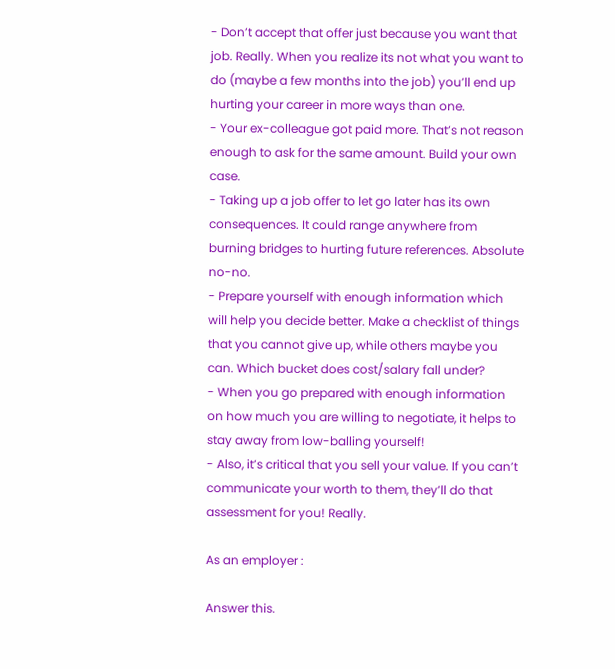- Don’t accept that offer just because you want that job. Really. When you realize its not what you want to do (maybe a few months into the job) you’ll end up hurting your career in more ways than one.
- Your ex-colleague got paid more. That’s not reason enough to ask for the same amount. Build your own case.
- Taking up a job offer to let go later has its own consequences. It could range anywhere from burning bridges to hurting future references. Absolute no-no.
- Prepare yourself with enough information which will help you decide better. Make a checklist of things that you cannot give up, while others maybe you can. Which bucket does cost/salary fall under?
- When you go prepared with enough information on how much you are willing to negotiate, it helps to stay away from low-balling yourself!
- Also, it’s critical that you sell your value. If you can’t communicate your worth to them, they’ll do that assessment for you! Really.

As an employer :

Answer this.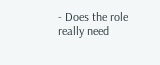- Does the role really need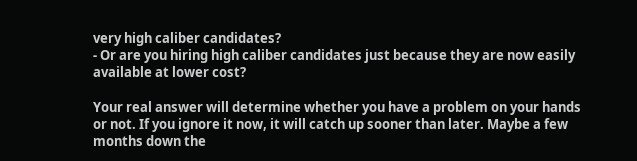very high caliber candidates?
- Or are you hiring high caliber candidates just because they are now easily available at lower cost?

Your real answer will determine whether you have a problem on your hands or not. If you ignore it now, it will catch up sooner than later. Maybe a few months down the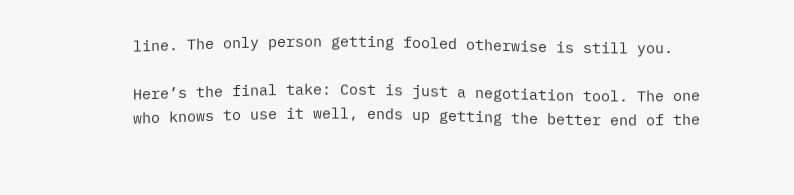line. The only person getting fooled otherwise is still you.

Here’s the final take: Cost is just a negotiation tool. The one who knows to use it well, ends up getting the better end of the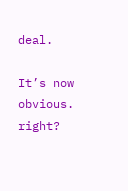deal.

It’s now obvious. right?